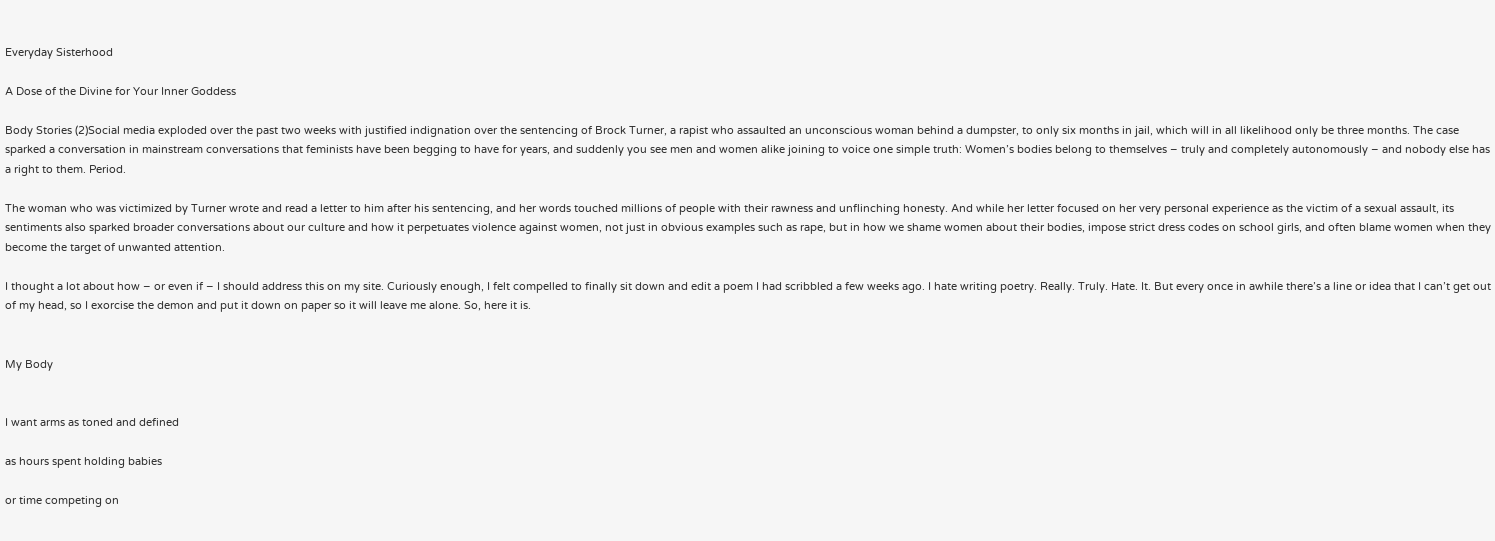Everyday Sisterhood

A Dose of the Divine for Your Inner Goddess

Body Stories (2)Social media exploded over the past two weeks with justified indignation over the sentencing of Brock Turner, a rapist who assaulted an unconscious woman behind a dumpster, to only six months in jail, which will in all likelihood only be three months. The case sparked a conversation in mainstream conversations that feminists have been begging to have for years, and suddenly you see men and women alike joining to voice one simple truth: Women’s bodies belong to themselves – truly and completely autonomously – and nobody else has a right to them. Period.

The woman who was victimized by Turner wrote and read a letter to him after his sentencing, and her words touched millions of people with their rawness and unflinching honesty. And while her letter focused on her very personal experience as the victim of a sexual assault, its sentiments also sparked broader conversations about our culture and how it perpetuates violence against women, not just in obvious examples such as rape, but in how we shame women about their bodies, impose strict dress codes on school girls, and often blame women when they become the target of unwanted attention.

I thought a lot about how – or even if – I should address this on my site. Curiously enough, I felt compelled to finally sit down and edit a poem I had scribbled a few weeks ago. I hate writing poetry. Really. Truly. Hate. It. But every once in awhile there’s a line or idea that I can’t get out of my head, so I exorcise the demon and put it down on paper so it will leave me alone. So, here it is.


My Body


I want arms as toned and defined

as hours spent holding babies

or time competing on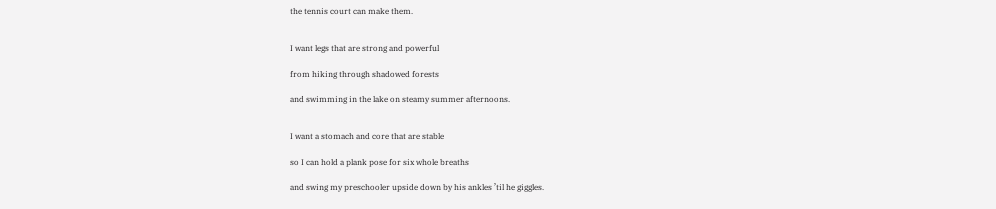the tennis court can make them.


I want legs that are strong and powerful

from hiking through shadowed forests

and swimming in the lake on steamy summer afternoons.


I want a stomach and core that are stable

so I can hold a plank pose for six whole breaths

and swing my preschooler upside down by his ankles ’til he giggles.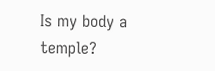Is my body a temple?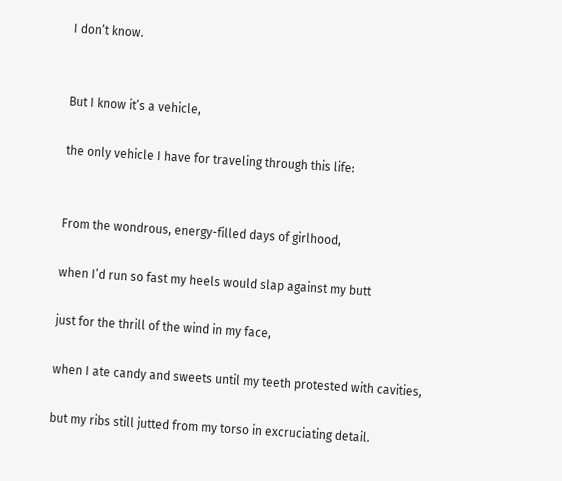I don’t know.


But I know it’s a vehicle,

the only vehicle I have for traveling through this life:


From the wondrous, energy-filled days of girlhood,

when I’d run so fast my heels would slap against my butt

just for the thrill of the wind in my face,

when I ate candy and sweets until my teeth protested with cavities,

but my ribs still jutted from my torso in excruciating detail.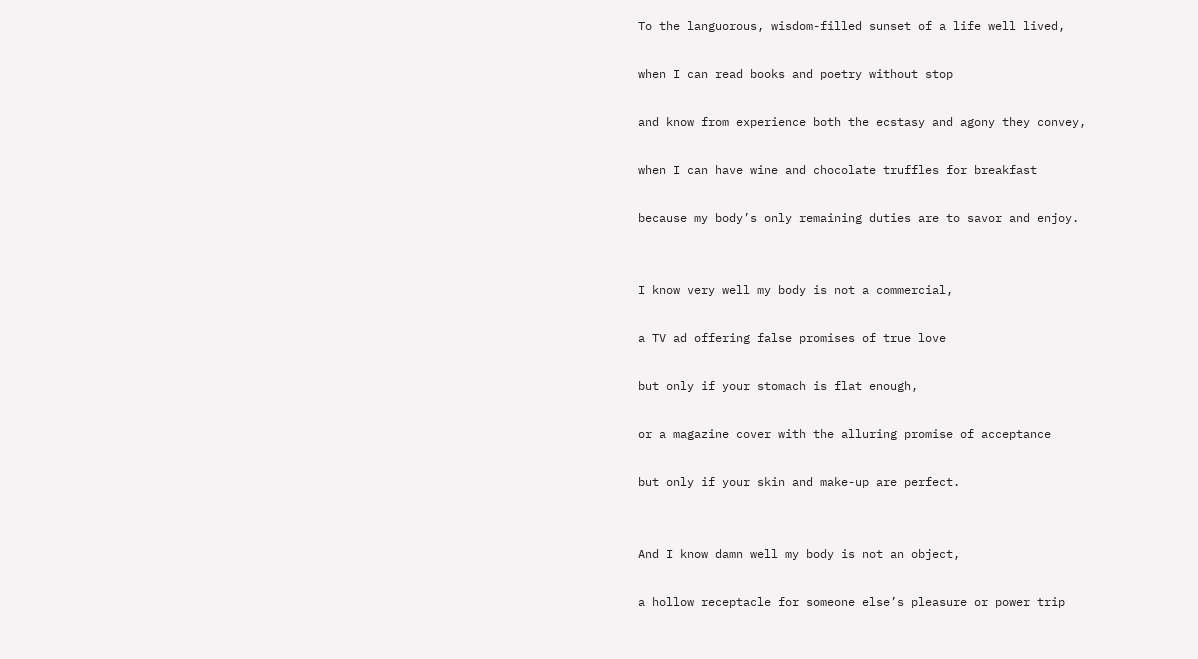To the languorous, wisdom-filled sunset of a life well lived,

when I can read books and poetry without stop

and know from experience both the ecstasy and agony they convey,

when I can have wine and chocolate truffles for breakfast

because my body’s only remaining duties are to savor and enjoy.


I know very well my body is not a commercial,

a TV ad offering false promises of true love

but only if your stomach is flat enough,

or a magazine cover with the alluring promise of acceptance

but only if your skin and make-up are perfect.


And I know damn well my body is not an object,

a hollow receptacle for someone else’s pleasure or power trip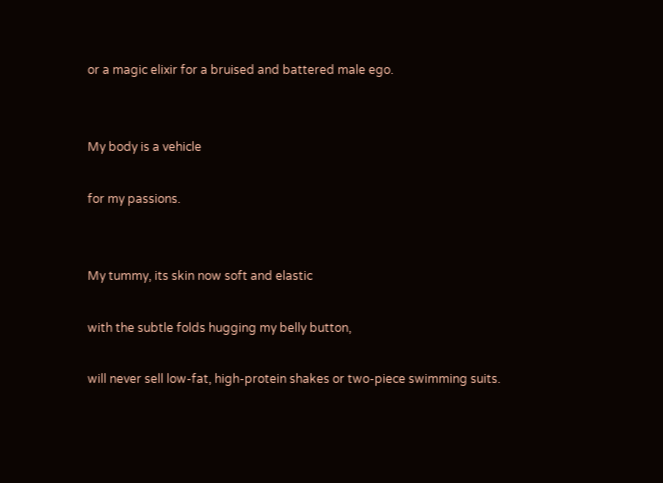or a magic elixir for a bruised and battered male ego.


My body is a vehicle

for my passions.


My tummy, its skin now soft and elastic

with the subtle folds hugging my belly button,

will never sell low-fat, high-protein shakes or two-piece swimming suits.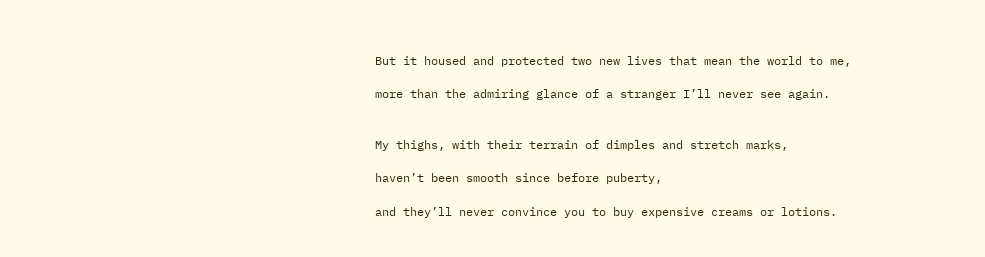But it housed and protected two new lives that mean the world to me,

more than the admiring glance of a stranger I’ll never see again.


My thighs, with their terrain of dimples and stretch marks,

haven’t been smooth since before puberty,

and they’ll never convince you to buy expensive creams or lotions.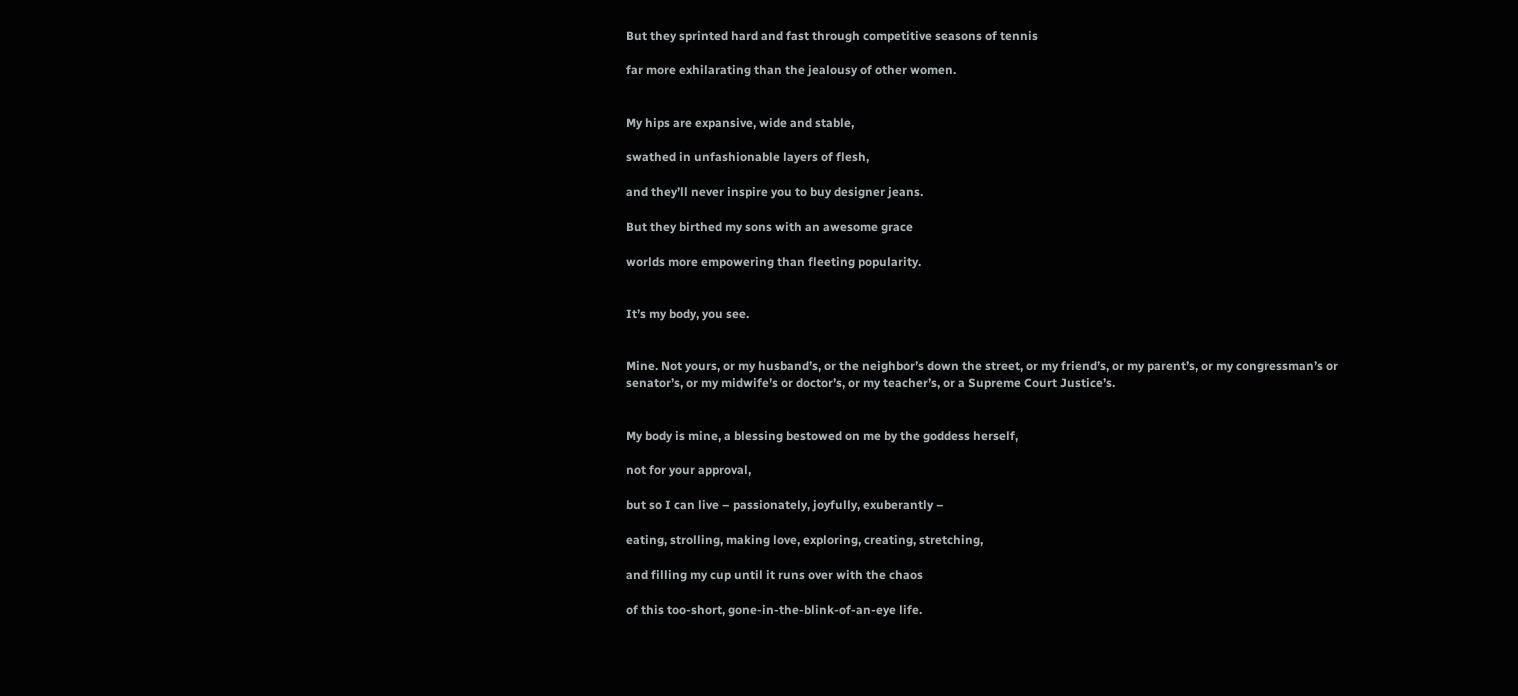But they sprinted hard and fast through competitive seasons of tennis

far more exhilarating than the jealousy of other women.


My hips are expansive, wide and stable,

swathed in unfashionable layers of flesh,

and they’ll never inspire you to buy designer jeans.

But they birthed my sons with an awesome grace

worlds more empowering than fleeting popularity.


It’s my body, you see.


Mine. Not yours, or my husband’s, or the neighbor’s down the street, or my friend’s, or my parent’s, or my congressman’s or senator’s, or my midwife’s or doctor’s, or my teacher’s, or a Supreme Court Justice’s.


My body is mine, a blessing bestowed on me by the goddess herself,

not for your approval,

but so I can live – passionately, joyfully, exuberantly –

eating, strolling, making love, exploring, creating, stretching,

and filling my cup until it runs over with the chaos

of this too-short, gone-in-the-blink-of-an-eye life.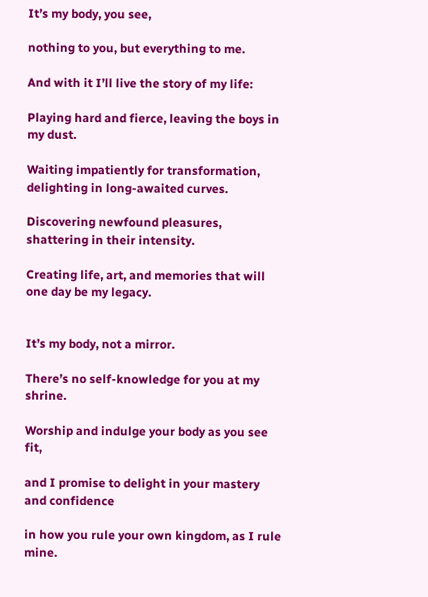It’s my body, you see,

nothing to you, but everything to me.

And with it I’ll live the story of my life:

Playing hard and fierce, leaving the boys in my dust.

Waiting impatiently for transformation, delighting in long-awaited curves.

Discovering newfound pleasures, shattering in their intensity.

Creating life, art, and memories that will one day be my legacy.


It’s my body, not a mirror.

There’s no self-knowledge for you at my shrine.

Worship and indulge your body as you see fit,

and I promise to delight in your mastery and confidence

in how you rule your own kingdom, as I rule mine.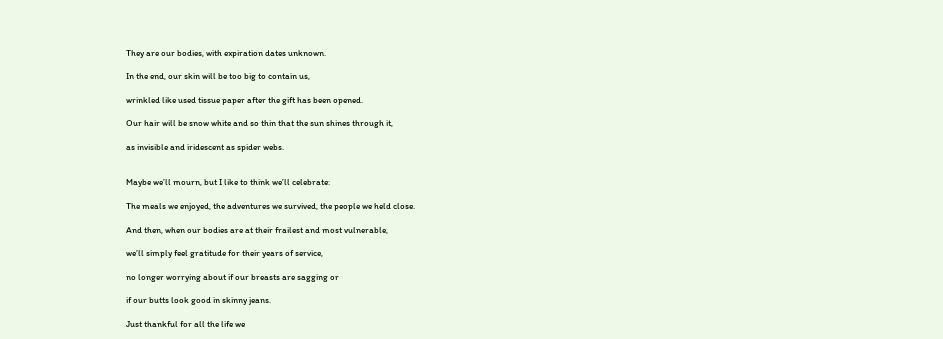They are our bodies, with expiration dates unknown.

In the end, our skin will be too big to contain us,

wrinkled like used tissue paper after the gift has been opened.

Our hair will be snow white and so thin that the sun shines through it,

as invisible and iridescent as spider webs.


Maybe we’ll mourn, but I like to think we’ll celebrate:

The meals we enjoyed, the adventures we survived, the people we held close.

And then, when our bodies are at their frailest and most vulnerable,

we’ll simply feel gratitude for their years of service,

no longer worrying about if our breasts are sagging or

if our butts look good in skinny jeans.

Just thankful for all the life we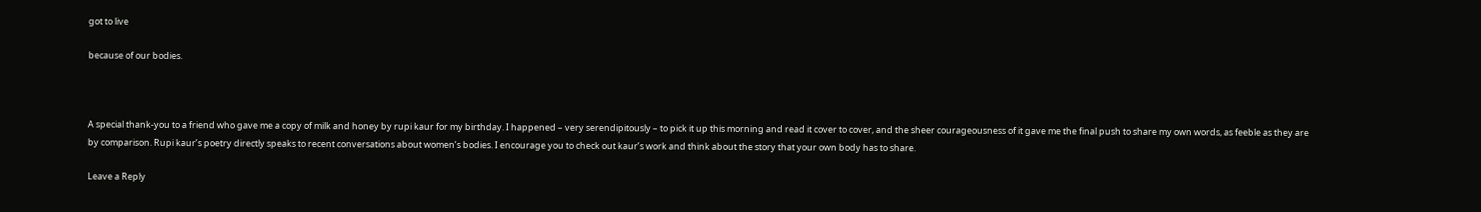got to live

because of our bodies.



A special thank-you to a friend who gave me a copy of milk and honey by rupi kaur for my birthday. I happened – very serendipitously – to pick it up this morning and read it cover to cover, and the sheer courageousness of it gave me the final push to share my own words, as feeble as they are by comparison. Rupi kaur’s poetry directly speaks to recent conversations about women’s bodies. I encourage you to check out kaur’s work and think about the story that your own body has to share.

Leave a Reply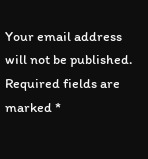Your email address will not be published. Required fields are marked *